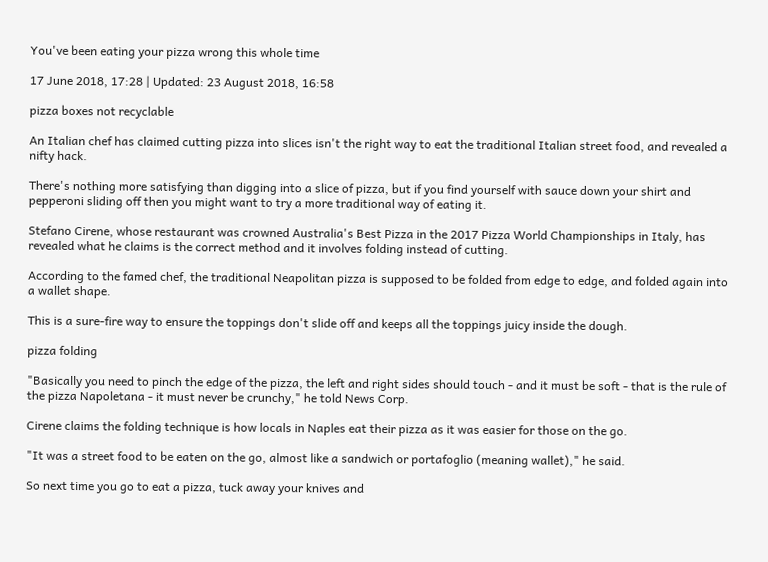You've been eating your pizza wrong this whole time

17 June 2018, 17:28 | Updated: 23 August 2018, 16:58

pizza boxes not recyclable

An Italian chef has claimed cutting pizza into slices isn't the right way to eat the traditional Italian street food, and revealed a nifty hack.

There's nothing more satisfying than digging into a slice of pizza, but if you find yourself with sauce down your shirt and pepperoni sliding off then you might want to try a more traditional way of eating it.

Stefano Cirene, whose restaurant was crowned Australia's Best Pizza in the 2017 Pizza World Championships in Italy, has revealed what he claims is the correct method and it involves folding instead of cutting.

According to the famed chef, the traditional Neapolitan pizza is supposed to be folded from edge to edge, and folded again into a wallet shape.

This is a sure-fire way to ensure the toppings don't slide off and keeps all the toppings juicy inside the dough.

pizza folding

"Basically you need to pinch the edge of the pizza, the left and right sides should touch - and it must be soft - that is the rule of the pizza Napoletana - it must never be crunchy," he told News Corp.

Cirene claims the folding technique is how locals in Naples eat their pizza as it was easier for those on the go.

"It was a street food to be eaten on the go, almost like a sandwich or portafoglio (meaning wallet)," he said.

So next time you go to eat a pizza, tuck away your knives and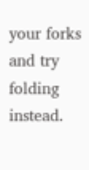your forks and try folding instead.